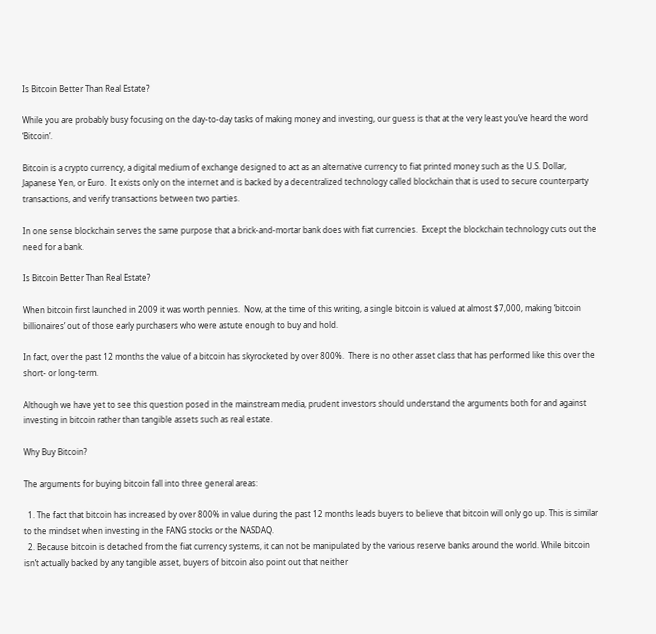Is Bitcoin Better Than Real Estate?

While you are probably busy focusing on the day-to-day tasks of making money and investing, our guess is that at the very least you’ve heard the word ‘Bitcoin’.

Bitcoin is a crypto currency, a digital medium of exchange designed to act as an alternative currency to fiat printed money such as the U.S. Dollar, Japanese Yen, or Euro.  It exists only on the internet and is backed by a decentralized technology called blockchain that is used to secure counterparty transactions, and verify transactions between two parties.

In one sense blockchain serves the same purpose that a brick-and-mortar bank does with fiat currencies.  Except the blockchain technology cuts out the need for a bank.

Is Bitcoin Better Than Real Estate?

When bitcoin first launched in 2009 it was worth pennies.  Now, at the time of this writing, a single bitcoin is valued at almost $7,000, making ‘bitcoin billionaires’ out of those early purchasers who were astute enough to buy and hold.

In fact, over the past 12 months the value of a bitcoin has skyrocketed by over 800%.  There is no other asset class that has performed like this over the short- or long-term.

Although we have yet to see this question posed in the mainstream media, prudent investors should understand the arguments both for and against investing in bitcoin rather than tangible assets such as real estate.

Why Buy Bitcoin?

The arguments for buying bitcoin fall into three general areas:

  1. The fact that bitcoin has increased by over 800% in value during the past 12 months leads buyers to believe that bitcoin will only go up. This is similar to the mindset when investing in the FANG stocks or the NASDAQ.
  2. Because bitcoin is detached from the fiat currency systems, it can not be manipulated by the various reserve banks around the world. While bitcoin isn’t actually backed by any tangible asset, buyers of bitcoin also point out that neither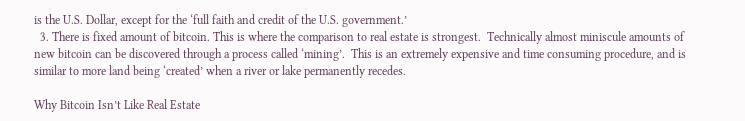is the U.S. Dollar, except for the ‘full faith and credit of the U.S. government.’
  3. There is fixed amount of bitcoin. This is where the comparison to real estate is strongest.  Technically almost miniscule amounts of new bitcoin can be discovered through a process called ‘mining’.  This is an extremely expensive and time consuming procedure, and is similar to more land being ‘created’ when a river or lake permanently recedes.

Why Bitcoin Isn’t Like Real Estate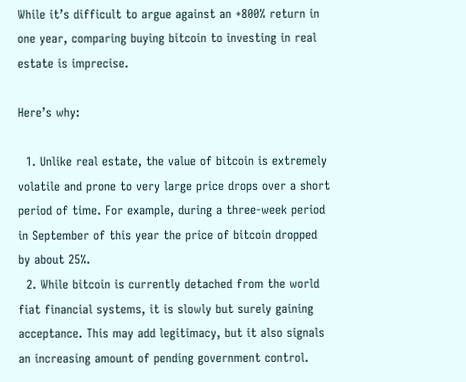While it’s difficult to argue against an +800% return in one year, comparing buying bitcoin to investing in real estate is imprecise.

Here’s why:

  1. Unlike real estate, the value of bitcoin is extremely volatile and prone to very large price drops over a short period of time. For example, during a three-week period in September of this year the price of bitcoin dropped by about 25%.
  2. While bitcoin is currently detached from the world fiat financial systems, it is slowly but surely gaining acceptance. This may add legitimacy, but it also signals an increasing amount of pending government control.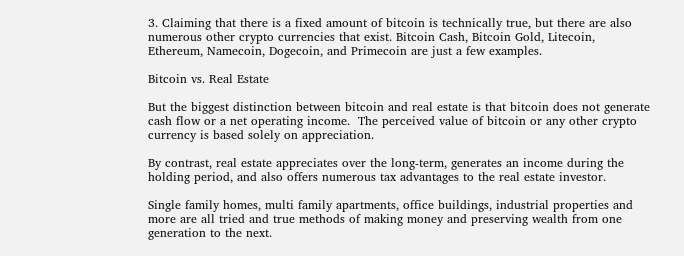3. Claiming that there is a fixed amount of bitcoin is technically true, but there are also numerous other crypto currencies that exist. Bitcoin Cash, Bitcoin Gold, Litecoin, Ethereum, Namecoin, Dogecoin, and Primecoin are just a few examples.

Bitcoin vs. Real Estate

But the biggest distinction between bitcoin and real estate is that bitcoin does not generate cash flow or a net operating income.  The perceived value of bitcoin or any other crypto currency is based solely on appreciation.

By contrast, real estate appreciates over the long-term, generates an income during the holding period, and also offers numerous tax advantages to the real estate investor.

Single family homes, multi family apartments, office buildings, industrial properties and more are all tried and true methods of making money and preserving wealth from one generation to the next.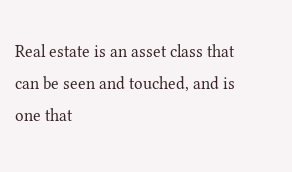Real estate is an asset class that can be seen and touched, and is one that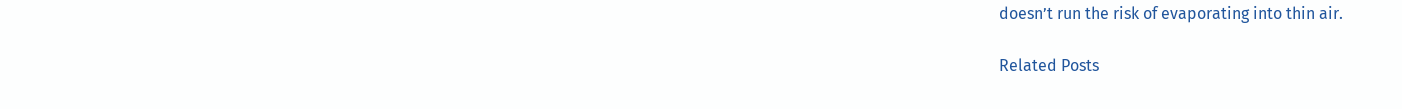doesn’t run the risk of evaporating into thin air.

Related Posts